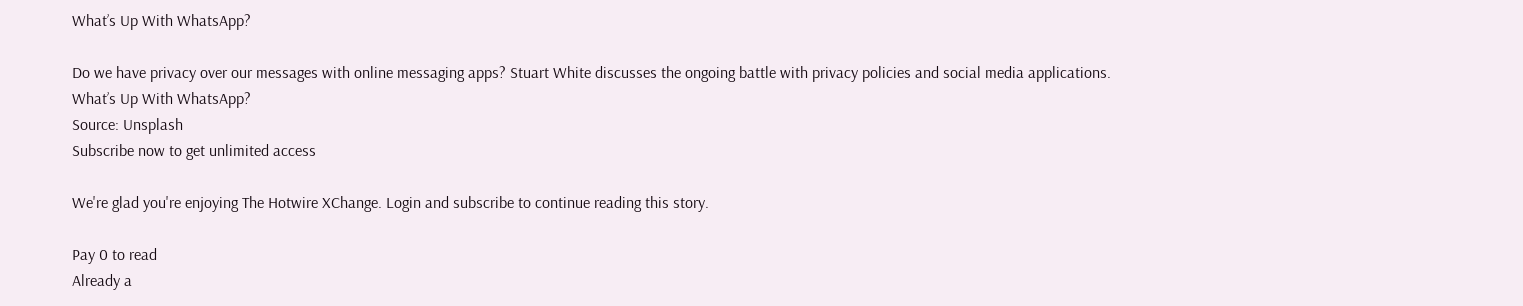What’s Up With WhatsApp?

Do we have privacy over our messages with online messaging apps? Stuart White discusses the ongoing battle with privacy policies and social media applications.
What’s Up With WhatsApp?
Source: Unsplash
Subscribe now to get unlimited access

We're glad you're enjoying The Hotwire XChange. Login and subscribe to continue reading this story.

Pay 0 to read
Already a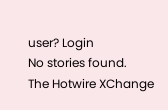user? Login
No stories found.
The Hotwire XChange